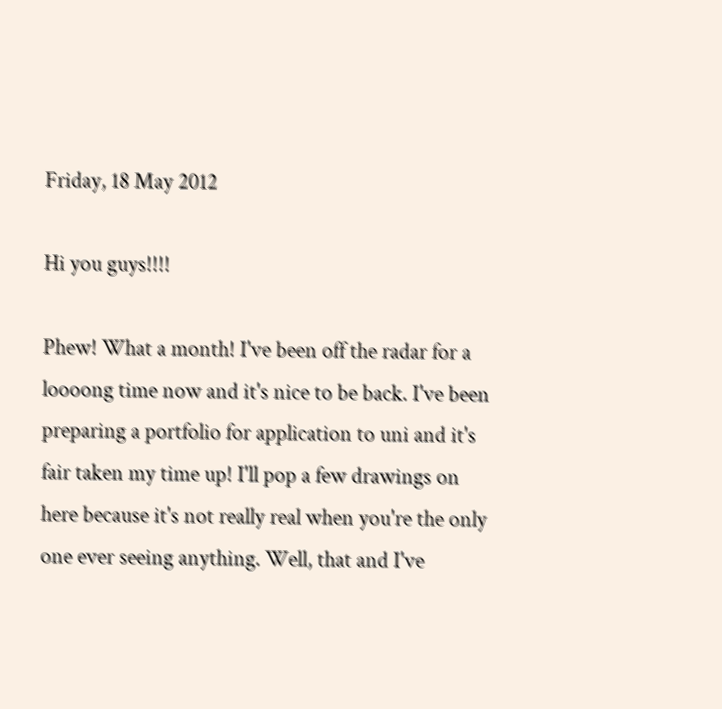Friday, 18 May 2012

Hi you guys!!!!

Phew! What a month! I've been off the radar for a loooong time now and it's nice to be back. I've been preparing a portfolio for application to uni and it's fair taken my time up! I'll pop a few drawings on here because it's not really real when you're the only one ever seeing anything. Well, that and I've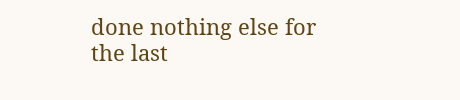done nothing else for the last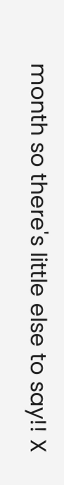month so there's little else to say!! X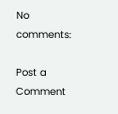No comments:

Post a Comment